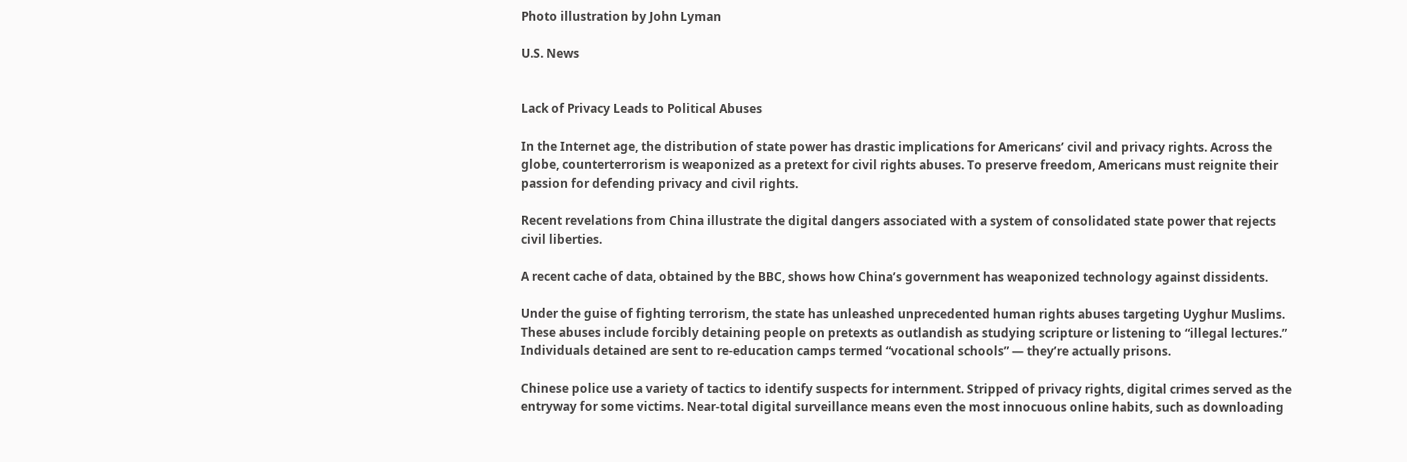Photo illustration by John Lyman

U.S. News


Lack of Privacy Leads to Political Abuses

In the Internet age, the distribution of state power has drastic implications for Americans’ civil and privacy rights. Across the globe, counterterrorism is weaponized as a pretext for civil rights abuses. To preserve freedom, Americans must reignite their passion for defending privacy and civil rights.

Recent revelations from China illustrate the digital dangers associated with a system of consolidated state power that rejects civil liberties.

A recent cache of data, obtained by the BBC, shows how China’s government has weaponized technology against dissidents.

Under the guise of fighting terrorism, the state has unleashed unprecedented human rights abuses targeting Uyghur Muslims. These abuses include forcibly detaining people on pretexts as outlandish as studying scripture or listening to “illegal lectures.” Individuals detained are sent to re-education camps termed “vocational schools” — they’re actually prisons.

Chinese police use a variety of tactics to identify suspects for internment. Stripped of privacy rights, digital crimes served as the entryway for some victims. Near-total digital surveillance means even the most innocuous online habits, such as downloading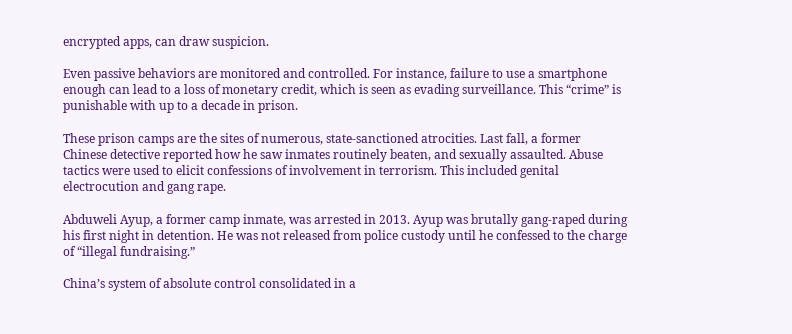encrypted apps, can draw suspicion.

Even passive behaviors are monitored and controlled. For instance, failure to use a smartphone enough can lead to a loss of monetary credit, which is seen as evading surveillance. This “crime” is punishable with up to a decade in prison.

These prison camps are the sites of numerous, state-sanctioned atrocities. Last fall, a former Chinese detective reported how he saw inmates routinely beaten, and sexually assaulted. Abuse tactics were used to elicit confessions of involvement in terrorism. This included genital electrocution and gang rape.

Abduweli Ayup, a former camp inmate, was arrested in 2013. Ayup was brutally gang-raped during his first night in detention. He was not released from police custody until he confessed to the charge of “illegal fundraising.”

China’s system of absolute control consolidated in a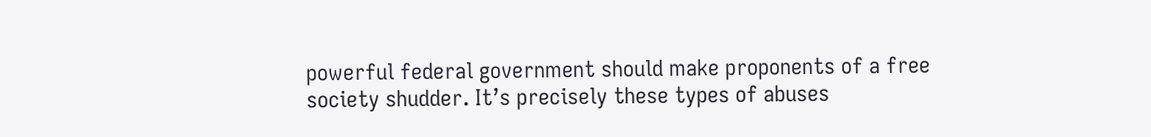powerful federal government should make proponents of a free society shudder. It’s precisely these types of abuses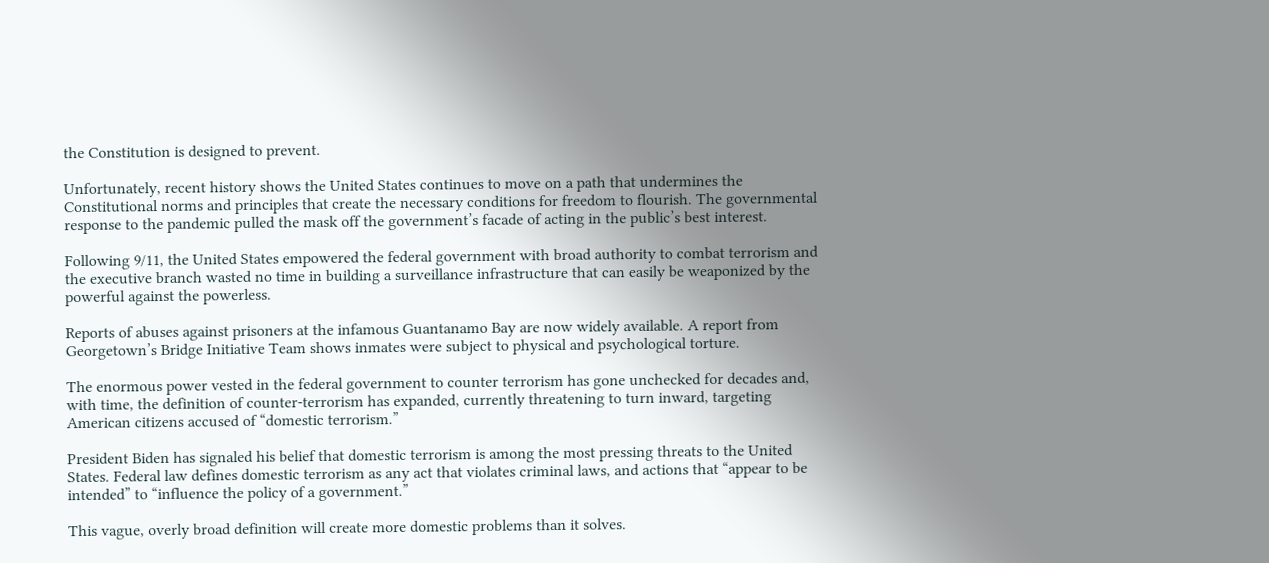the Constitution is designed to prevent.

Unfortunately, recent history shows the United States continues to move on a path that undermines the Constitutional norms and principles that create the necessary conditions for freedom to flourish. The governmental response to the pandemic pulled the mask off the government’s facade of acting in the public’s best interest.

Following 9/11, the United States empowered the federal government with broad authority to combat terrorism and the executive branch wasted no time in building a surveillance infrastructure that can easily be weaponized by the powerful against the powerless.

Reports of abuses against prisoners at the infamous Guantanamo Bay are now widely available. A report from Georgetown’s Bridge Initiative Team shows inmates were subject to physical and psychological torture.

The enormous power vested in the federal government to counter terrorism has gone unchecked for decades and, with time, the definition of counter-terrorism has expanded, currently threatening to turn inward, targeting American citizens accused of “domestic terrorism.”

President Biden has signaled his belief that domestic terrorism is among the most pressing threats to the United States. Federal law defines domestic terrorism as any act that violates criminal laws, and actions that “appear to be intended” to “influence the policy of a government.”

This vague, overly broad definition will create more domestic problems than it solves.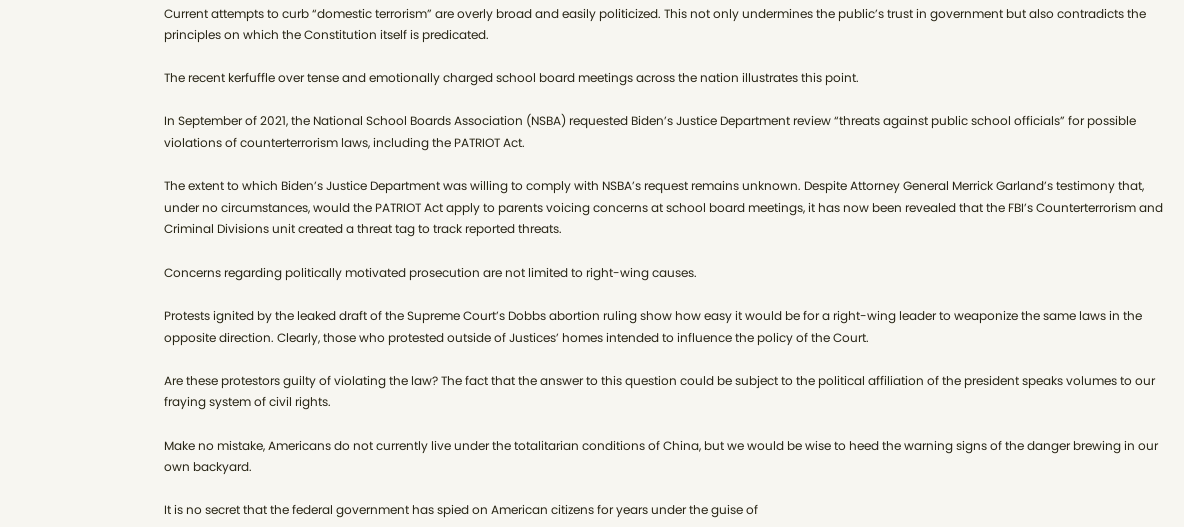Current attempts to curb “domestic terrorism” are overly broad and easily politicized. This not only undermines the public’s trust in government but also contradicts the principles on which the Constitution itself is predicated.

The recent kerfuffle over tense and emotionally charged school board meetings across the nation illustrates this point.

In September of 2021, the National School Boards Association (NSBA) requested Biden’s Justice Department review “threats against public school officials” for possible violations of counterterrorism laws, including the PATRIOT Act.

The extent to which Biden’s Justice Department was willing to comply with NSBA’s request remains unknown. Despite Attorney General Merrick Garland’s testimony that, under no circumstances, would the PATRIOT Act apply to parents voicing concerns at school board meetings, it has now been revealed that the FBI’s Counterterrorism and Criminal Divisions unit created a threat tag to track reported threats.

Concerns regarding politically motivated prosecution are not limited to right-wing causes.

Protests ignited by the leaked draft of the Supreme Court’s Dobbs abortion ruling show how easy it would be for a right-wing leader to weaponize the same laws in the opposite direction. Clearly, those who protested outside of Justices’ homes intended to influence the policy of the Court.

Are these protestors guilty of violating the law? The fact that the answer to this question could be subject to the political affiliation of the president speaks volumes to our fraying system of civil rights.

Make no mistake, Americans do not currently live under the totalitarian conditions of China, but we would be wise to heed the warning signs of the danger brewing in our own backyard.

It is no secret that the federal government has spied on American citizens for years under the guise of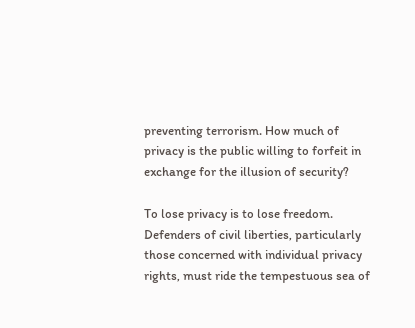preventing terrorism. How much of privacy is the public willing to forfeit in exchange for the illusion of security?

To lose privacy is to lose freedom. Defenders of civil liberties, particularly those concerned with individual privacy rights, must ride the tempestuous sea of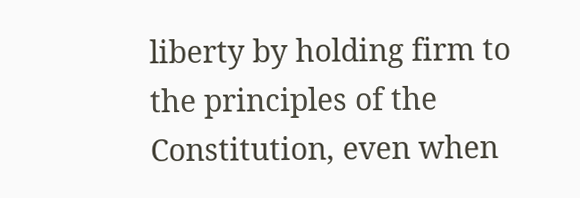liberty by holding firm to the principles of the Constitution, even when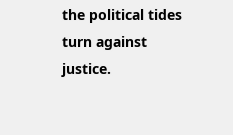the political tides turn against justice.